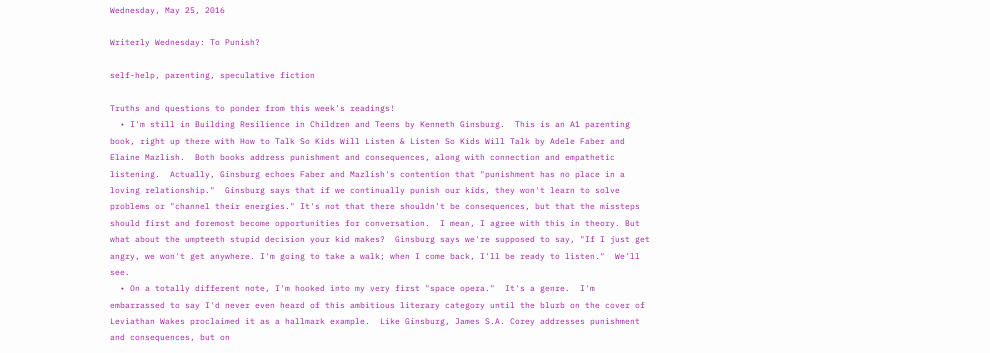Wednesday, May 25, 2016

Writerly Wednesday: To Punish?

self-help, parenting, speculative fiction

Truths and questions to ponder from this week's readings!
  • I'm still in Building Resilience in Children and Teens by Kenneth Ginsburg.  This is an A1 parenting book, right up there with How to Talk So Kids Will Listen & Listen So Kids Will Talk by Adele Faber and Elaine Mazlish.  Both books address punishment and consequences, along with connection and empathetic listening.  Actually, Ginsburg echoes Faber and Mazlish's contention that "punishment has no place in a loving relationship."  Ginsburg says that if we continually punish our kids, they won't learn to solve problems or "channel their energies." It's not that there shouldn't be consequences, but that the missteps should first and foremost become opportunities for conversation.  I mean, I agree with this in theory. But what about the umpteeth stupid decision your kid makes?  Ginsburg says we're supposed to say, "If I just get angry, we won't get anywhere. I'm going to take a walk; when I come back, I'll be ready to listen."  We'll see.
  • On a totally different note, I'm hooked into my very first "space opera."  It's a genre.  I'm embarrassed to say I'd never even heard of this ambitious literary category until the blurb on the cover of Leviathan Wakes proclaimed it as a hallmark example.  Like Ginsburg, James S.A. Corey addresses punishment and consequences, but on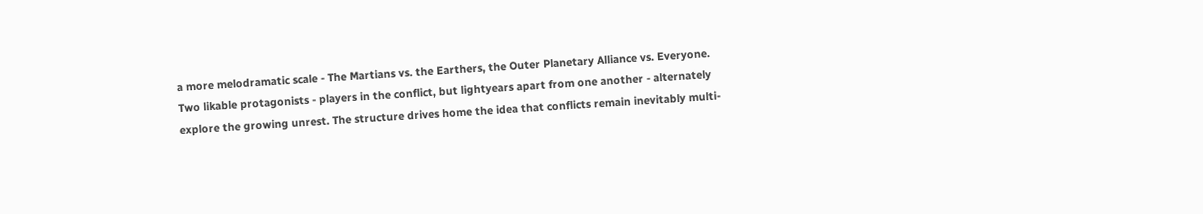a more melodramatic scale - The Martians vs. the Earthers, the Outer Planetary Alliance vs. Everyone.  Two likable protagonists - players in the conflict, but lightyears apart from one another - alternately explore the growing unrest. The structure drives home the idea that conflicts remain inevitably multi-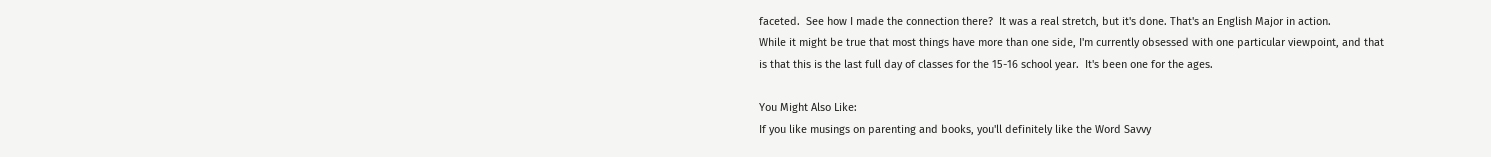faceted.  See how I made the connection there?  It was a real stretch, but it's done. That's an English Major in action.
While it might be true that most things have more than one side, I'm currently obsessed with one particular viewpoint, and that is that this is the last full day of classes for the 15-16 school year.  It's been one for the ages.

You Might Also Like:
If you like musings on parenting and books, you'll definitely like the Word Savvy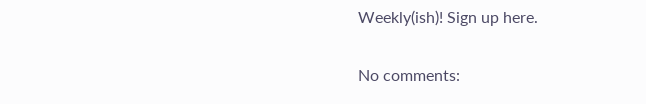Weekly(ish)! Sign up here.

No comments: